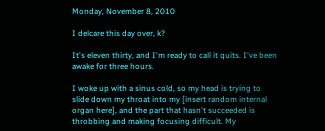Monday, November 8, 2010

I delcare this day over, k?

It's eleven thirty, and I'm ready to call it quits. I've been awake for three hours.

I woke up with a sinus cold, so my head is trying to slide down my throat into my [insert random internal organ here], and the part that hasn't succeeded is throbbing and making focusing difficult. My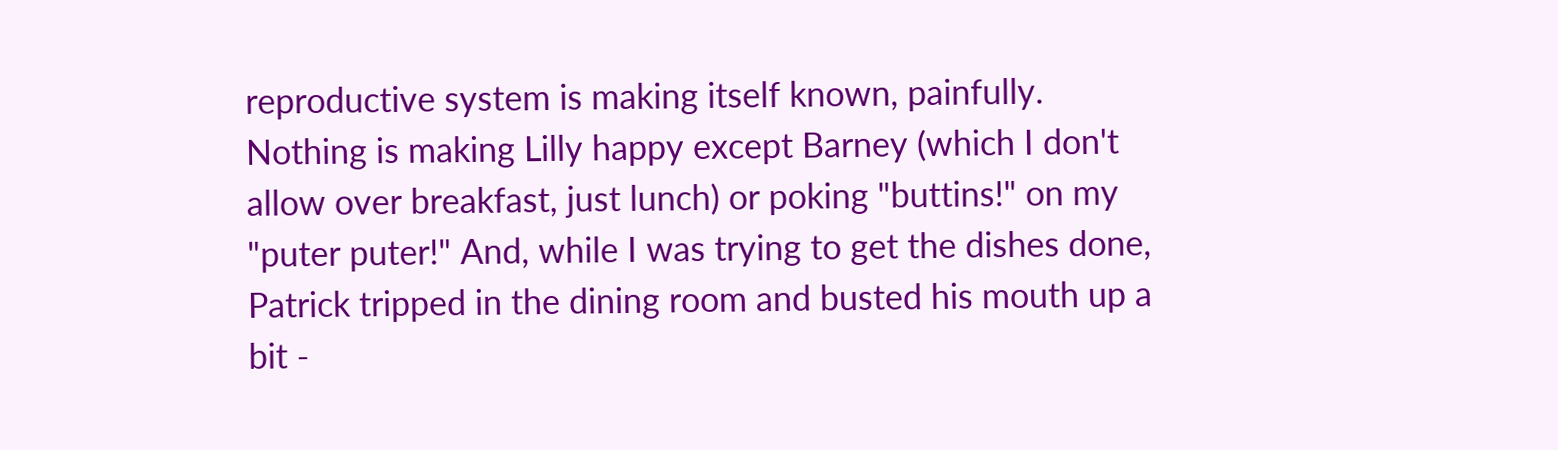reproductive system is making itself known, painfully. Nothing is making Lilly happy except Barney (which I don't allow over breakfast, just lunch) or poking "buttins!" on my "puter puter!" And, while I was trying to get the dishes done, Patrick tripped in the dining room and busted his mouth up a bit -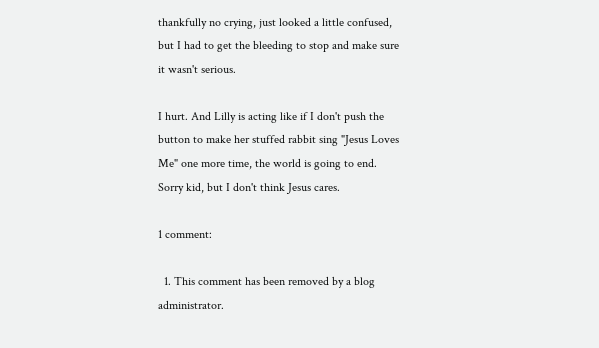thankfully no crying, just looked a little confused, but I had to get the bleeding to stop and make sure it wasn't serious.

I hurt. And Lilly is acting like if I don't push the button to make her stuffed rabbit sing "Jesus Loves Me" one more time, the world is going to end. Sorry kid, but I don't think Jesus cares.

1 comment:

  1. This comment has been removed by a blog administrator.